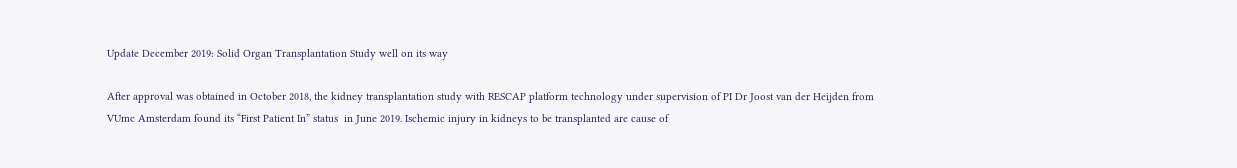Update December 2019: Solid Organ Transplantation Study well on its way

After approval was obtained in October 2018, the kidney transplantation study with RESCAP platform technology under supervision of PI Dr Joost van der Heijden from VUmc Amsterdam found its “First Patient In” status  in June 2019. Ischemic injury in kidneys to be transplanted are cause of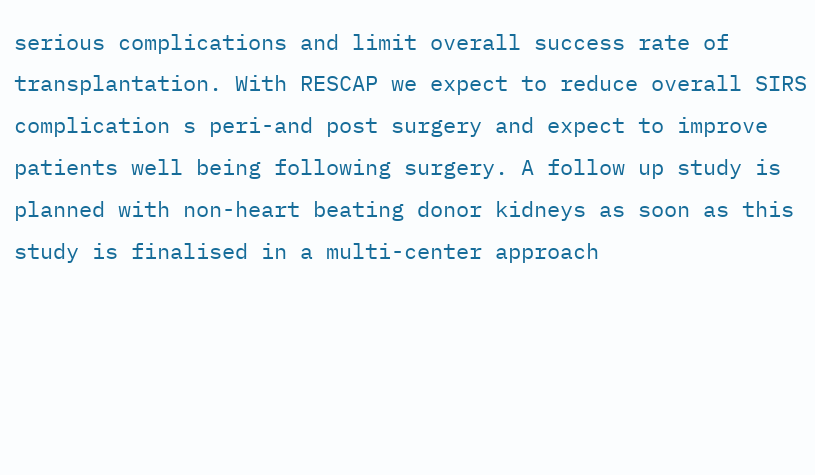serious complications and limit overall success rate of transplantation. With RESCAP we expect to reduce overall SIRS complication s peri-and post surgery and expect to improve patients well being following surgery. A follow up study is planned with non-heart beating donor kidneys as soon as this study is finalised in a multi-center approach